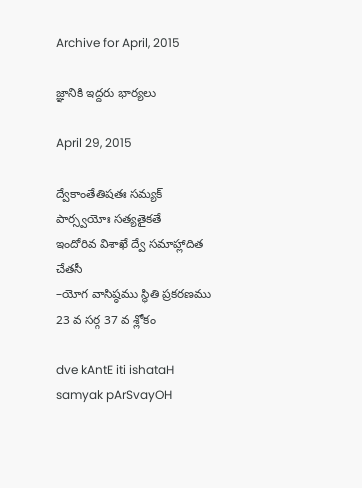Archive for April, 2015

జ్ఞానికి ఇద్దరు భార్యలు

April 29, 2015

ద్వేకాంతేతిషతః సమ్యక్ పార్స్వయోః సత్యతైకతే
ఇందోరివ విశాఖే ద్వే సమాహ్లాదిత చేతసీ
–యోగ వాసిష్ఠము స్థితి ప్రకరణము 23 వ సర్గ 37 వ శ్లోకం

dve kAntE iti ishataH samyak pArSvayOH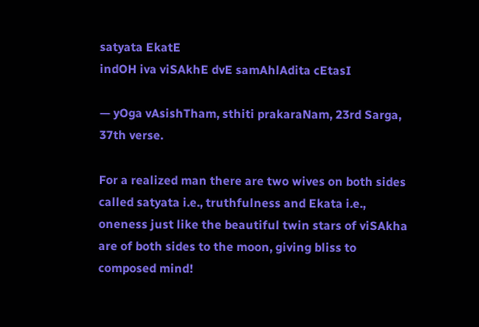satyata EkatE
indOH iva viSAkhE dvE samAhlAdita cEtasI

— yOga vAsishTham, sthiti prakaraNam, 23rd Sarga, 37th verse.

For a realized man there are two wives on both sides called satyata i.e., truthfulness and Ekata i.e., oneness just like the beautiful twin stars of viSAkha are of both sides to the moon, giving bliss to composed mind!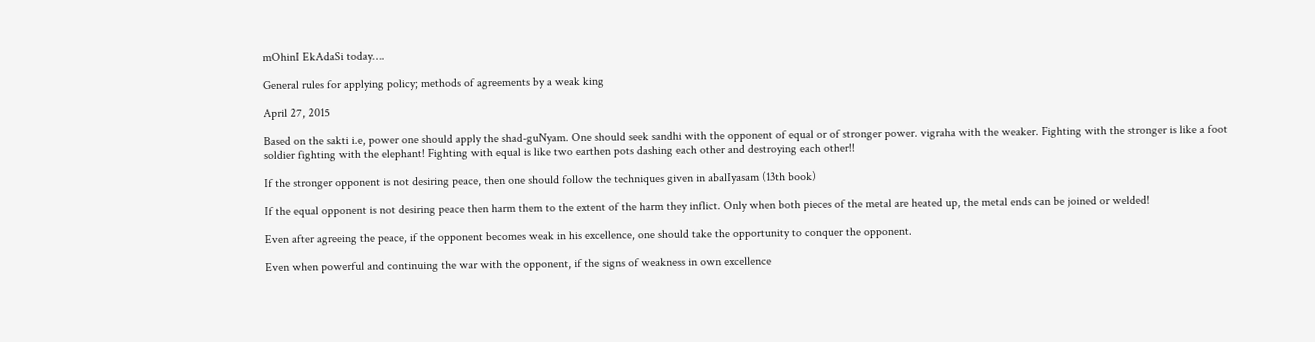mOhinI EkAdaSi today….

General rules for applying policy; methods of agreements by a weak king

April 27, 2015

Based on the sakti i.e, power one should apply the shad-guNyam. One should seek sandhi with the opponent of equal or of stronger power. vigraha with the weaker. Fighting with the stronger is like a foot soldier fighting with the elephant! Fighting with equal is like two earthen pots dashing each other and destroying each other!!

If the stronger opponent is not desiring peace, then one should follow the techniques given in abalIyasam (13th book)

If the equal opponent is not desiring peace then harm them to the extent of the harm they inflict. Only when both pieces of the metal are heated up, the metal ends can be joined or welded!

Even after agreeing the peace, if the opponent becomes weak in his excellence, one should take the opportunity to conquer the opponent.

Even when powerful and continuing the war with the opponent, if the signs of weakness in own excellence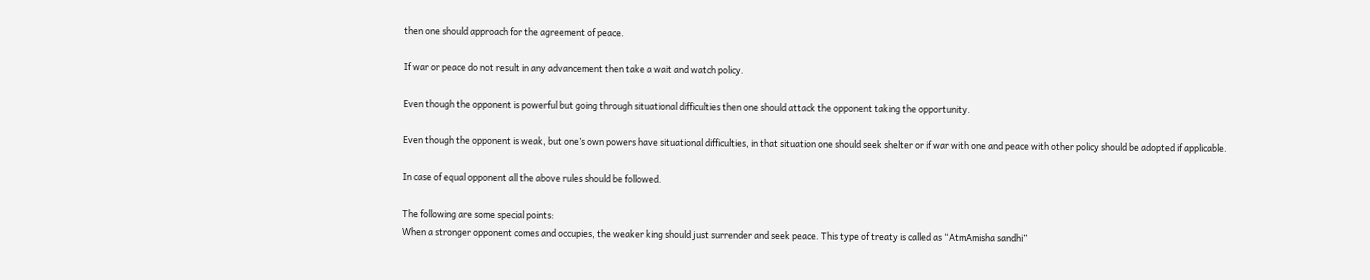then one should approach for the agreement of peace.

If war or peace do not result in any advancement then take a wait and watch policy.

Even though the opponent is powerful but going through situational difficulties then one should attack the opponent taking the opportunity.

Even though the opponent is weak, but one’s own powers have situational difficulties, in that situation one should seek shelter or if war with one and peace with other policy should be adopted if applicable.

In case of equal opponent all the above rules should be followed.

The following are some special points:
When a stronger opponent comes and occupies, the weaker king should just surrender and seek peace. This type of treaty is called as “AtmAmisha sandhi”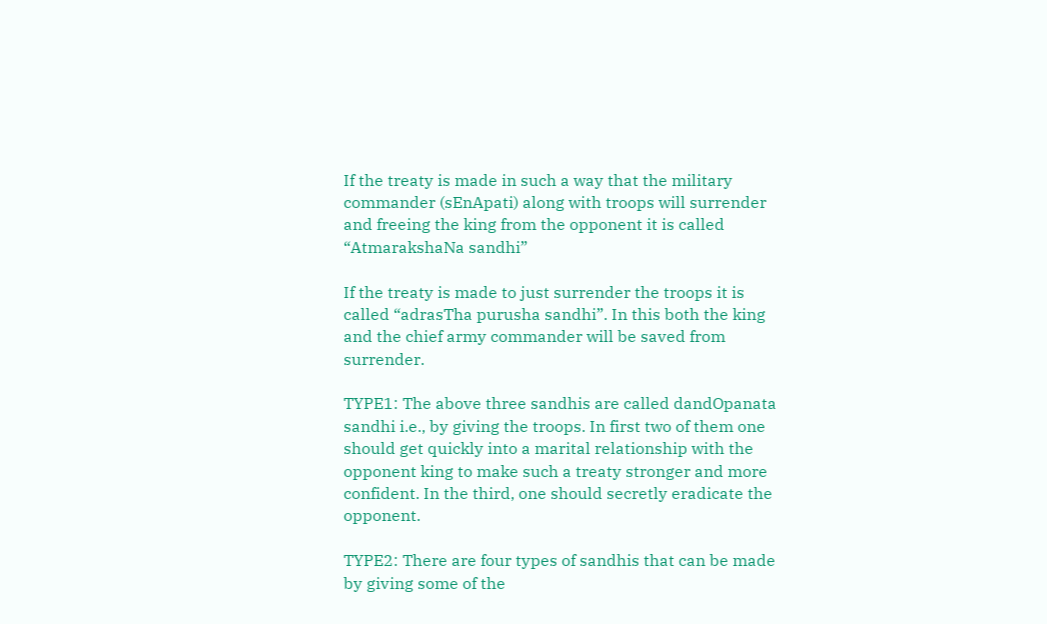If the treaty is made in such a way that the military commander (sEnApati) along with troops will surrender and freeing the king from the opponent it is called “AtmarakshaNa sandhi”

If the treaty is made to just surrender the troops it is called “adrasTha purusha sandhi”. In this both the king and the chief army commander will be saved from surrender.

TYPE1: The above three sandhis are called dandOpanata sandhi i.e., by giving the troops. In first two of them one should get quickly into a marital relationship with the opponent king to make such a treaty stronger and more confident. In the third, one should secretly eradicate the opponent.

TYPE2: There are four types of sandhis that can be made by giving some of the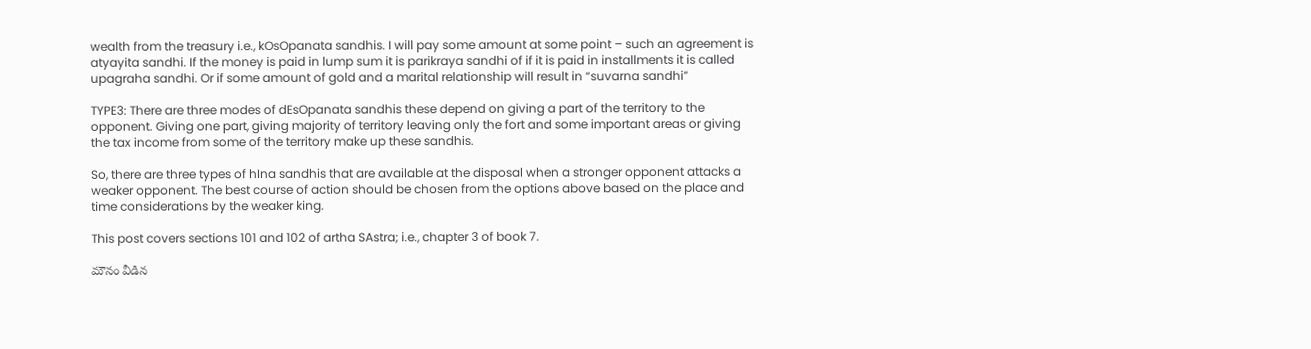wealth from the treasury i.e., kOsOpanata sandhis. I will pay some amount at some point – such an agreement is atyayita sandhi. If the money is paid in lump sum it is parikraya sandhi of if it is paid in installments it is called upagraha sandhi. Or if some amount of gold and a marital relationship will result in “suvarna sandhi”

TYPE3: There are three modes of dEsOpanata sandhis these depend on giving a part of the territory to the opponent. Giving one part, giving majority of territory leaving only the fort and some important areas or giving the tax income from some of the territory make up these sandhis.

So, there are three types of hIna sandhis that are available at the disposal when a stronger opponent attacks a weaker opponent. The best course of action should be chosen from the options above based on the place and time considerations by the weaker king.

This post covers sections 101 and 102 of artha SAstra; i.e., chapter 3 of book 7.

మౌనం వీడిన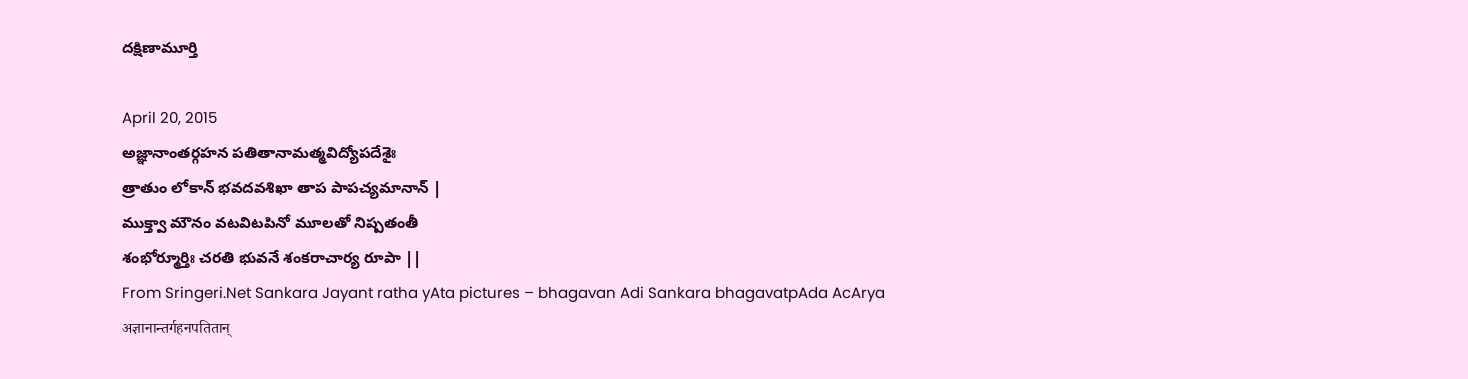దక్షిణామూర్తి

April 20, 2015
అజ్ఞానాంతర్గహన పతితానామత్మవిద్యోపదేశైః
త్రాతుం లోకాన్ భవదవశిఖా తాప పాపచ్యమానాన్ |
ముక్త్వా మౌనం వటవిటపినో మూలతో నిష్పతంతీ
శంభోర్మూర్తిః చరతి భువనే శంకరాచార్య రూపా ||
From Sringeri.Net Sankara Jayant ratha yAta pictures – bhagavan Adi Sankara bhagavatpAda AcArya
अज्ञानान्तर्गहनपतितान्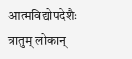आत्मविद्योपदेशैः
त्रातुम् लोकान्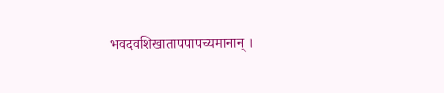भवदवशिखातापपापच्यमानान् ।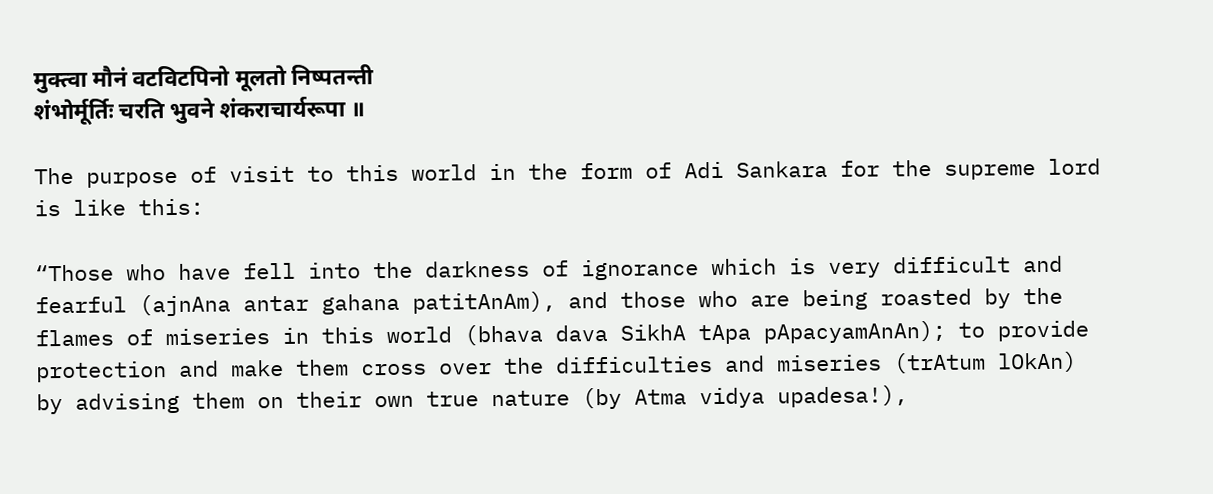मुक्त्वा मौनं वटविटपिनो मूलतो निष्पतन्ती
शंभोर्मूर्तिः चरति भुवने शंकराचार्यरूपा ॥

The purpose of visit to this world in the form of Adi Sankara for the supreme lord is like this:

“Those who have fell into the darkness of ignorance which is very difficult and fearful (ajnAna antar gahana patitAnAm), and those who are being roasted by the flames of miseries in this world (bhava dava SikhA tApa pApacyamAnAn); to provide protection and make them cross over the difficulties and miseries (trAtum lOkAn) by advising them on their own true nature (by Atma vidya upadesa!),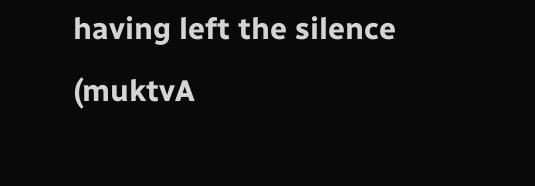having left the silence (muktvA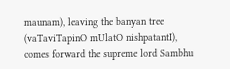maunam), leaving the banyan tree (vaTaviTapinO mUlatO nishpatantI), comes forward the supreme lord Sambhu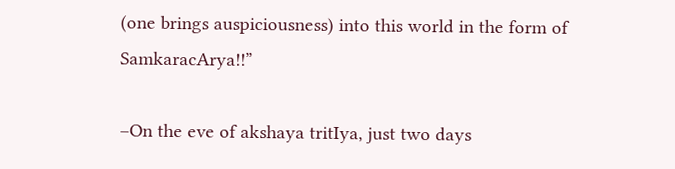(one brings auspiciousness) into this world in the form of SamkaracArya!!”

–On the eve of akshaya tritIya, just two days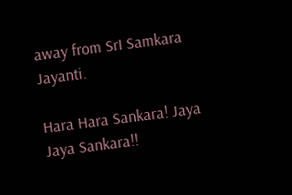away from SrI Samkara Jayanti.

Hara Hara Sankara! Jaya Jaya Sankara!!